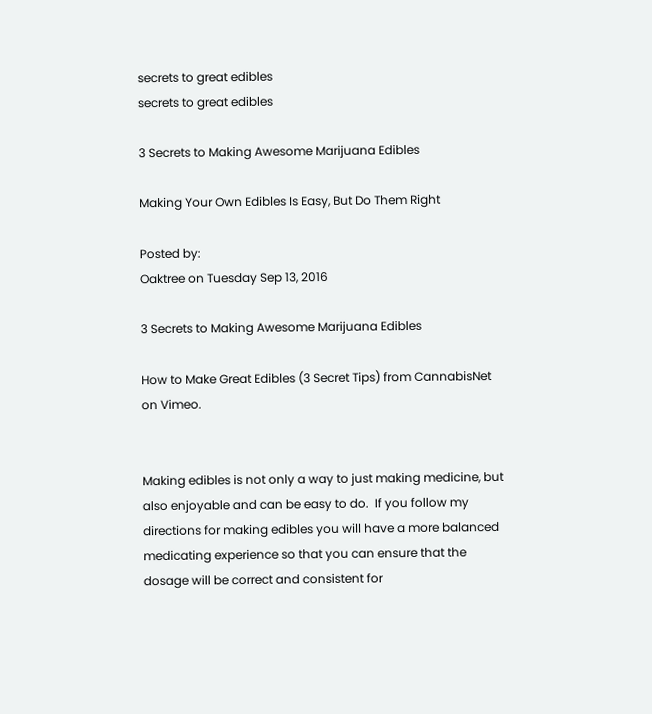secrets to great edibles
secrets to great edibles

3 Secrets to Making Awesome Marijuana Edibles

Making Your Own Edibles Is Easy, But Do Them Right

Posted by:
Oaktree on Tuesday Sep 13, 2016

3 Secrets to Making Awesome Marijuana Edibles

How to Make Great Edibles (3 Secret Tips) from CannabisNet on Vimeo.


Making edibles is not only a way to just making medicine, but also enjoyable and can be easy to do.  If you follow my directions for making edibles you will have a more balanced medicating experience so that you can ensure that the dosage will be correct and consistent for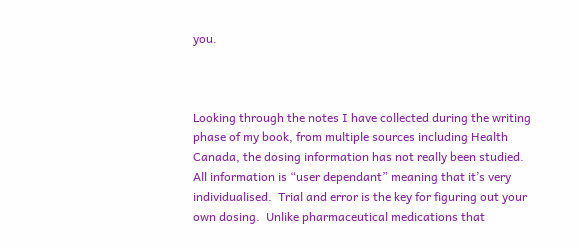you.



Looking through the notes I have collected during the writing phase of my book, from multiple sources including Health Canada, the dosing information has not really been studied. All information is “user dependant” meaning that it’s very individualised.  Trial and error is the key for figuring out your own dosing.  Unlike pharmaceutical medications that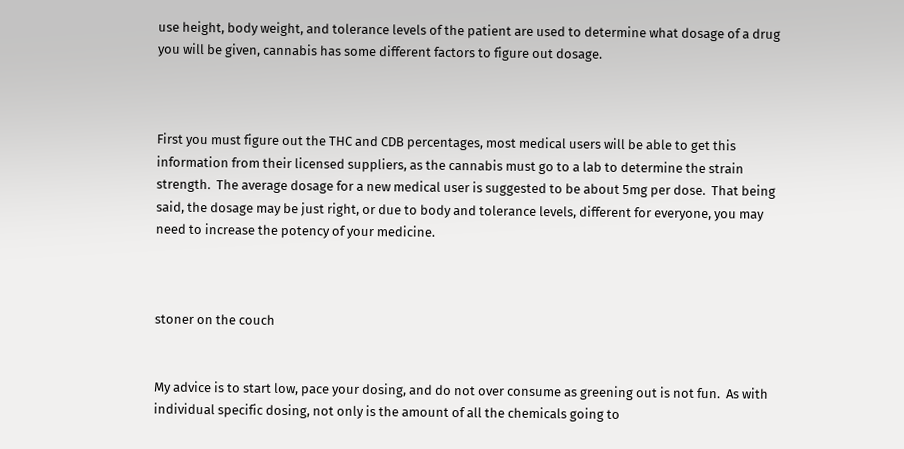use height, body weight, and tolerance levels of the patient are used to determine what dosage of a drug you will be given, cannabis has some different factors to figure out dosage.



First you must figure out the THC and CDB percentages, most medical users will be able to get this information from their licensed suppliers, as the cannabis must go to a lab to determine the strain strength.  The average dosage for a new medical user is suggested to be about 5mg per dose.  That being said, the dosage may be just right, or due to body and tolerance levels, different for everyone, you may need to increase the potency of your medicine.



stoner on the couch


My advice is to start low, pace your dosing, and do not over consume as greening out is not fun.  As with individual specific dosing, not only is the amount of all the chemicals going to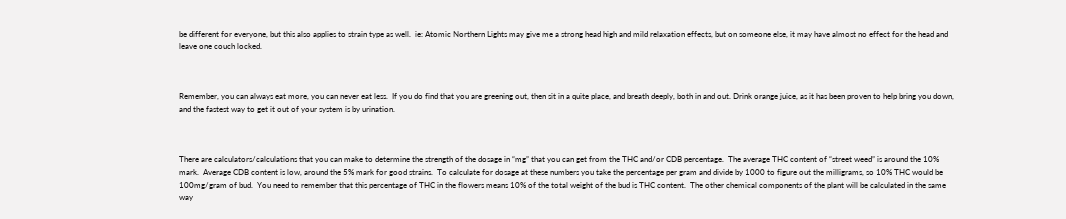be different for everyone, but this also applies to strain type as well.  ie: Atomic Northern Lights may give me a strong head high and mild relaxation effects, but on someone else, it may have almost no effect for the head and leave one couch locked.



Remember, you can always eat more, you can never eat less.  If you do find that you are greening out, then sit in a quite place, and breath deeply, both in and out. Drink orange juice, as it has been proven to help bring you down, and the fastest way to get it out of your system is by urination.



There are calculators/calculations that you can make to determine the strength of the dosage in “mg” that you can get from the THC and/or CDB percentage.  The average THC content of “street weed” is around the 10% mark.  Average CDB content is low, around the 5% mark for good strains.  To calculate for dosage at these numbers you take the percentage per gram and divide by 1000 to figure out the milligrams, so 10% THC would be 100mg/gram of bud.  You need to remember that this percentage of THC in the flowers means 10% of the total weight of the bud is THC content.  The other chemical components of the plant will be calculated in the same way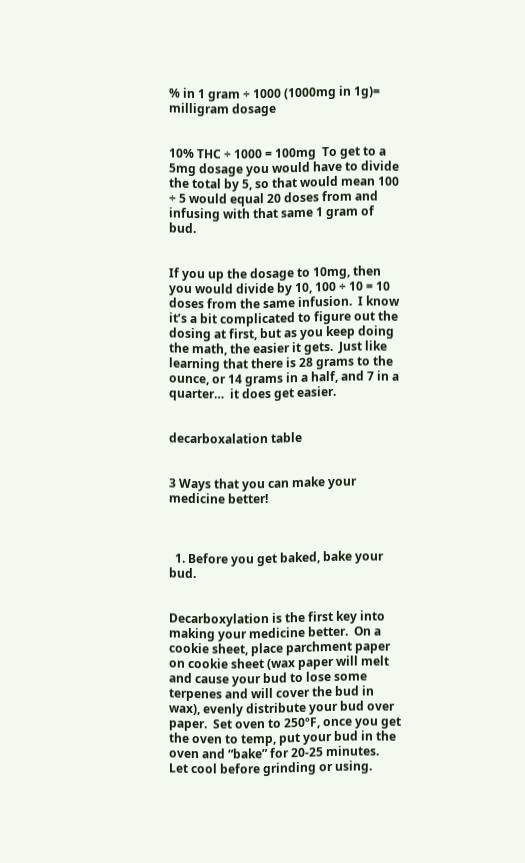% in 1 gram ÷ 1000 (1000mg in 1g)= milligram dosage


10% THC ÷ 1000 = 100mg  To get to a 5mg dosage you would have to divide the total by 5, so that would mean 100 ÷ 5 would equal 20 doses from and infusing with that same 1 gram of bud.


If you up the dosage to 10mg, then you would divide by 10, 100 ÷ 10 = 10 doses from the same infusion.  I know it’s a bit complicated to figure out the dosing at first, but as you keep doing the math, the easier it gets.  Just like learning that there is 28 grams to the ounce, or 14 grams in a half, and 7 in a quarter…  it does get easier.


decarboxalation table


3 Ways that you can make your medicine better!



  1. Before you get baked, bake your bud.


Decarboxylation is the first key into making your medicine better.  On a cookie sheet, place parchment paper on cookie sheet (wax paper will melt and cause your bud to lose some terpenes and will cover the bud in wax), evenly distribute your bud over paper.  Set oven to 250ºF, once you get the oven to temp, put your bud in the oven and “bake” for 20-25 minutes.  Let cool before grinding or using.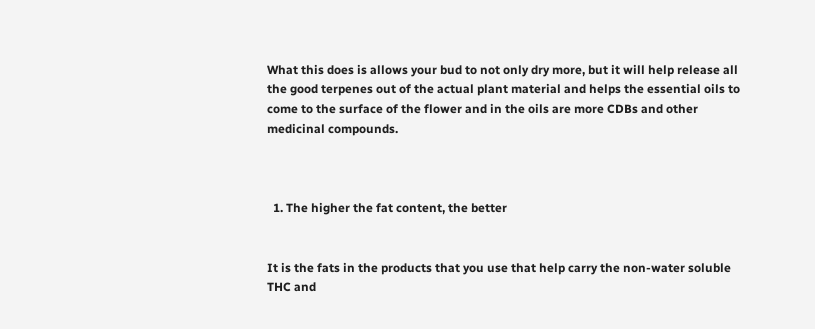What this does is allows your bud to not only dry more, but it will help release all the good terpenes out of the actual plant material and helps the essential oils to come to the surface of the flower and in the oils are more CDBs and other medicinal compounds.



  1. The higher the fat content, the better


It is the fats in the products that you use that help carry the non-water soluble THC and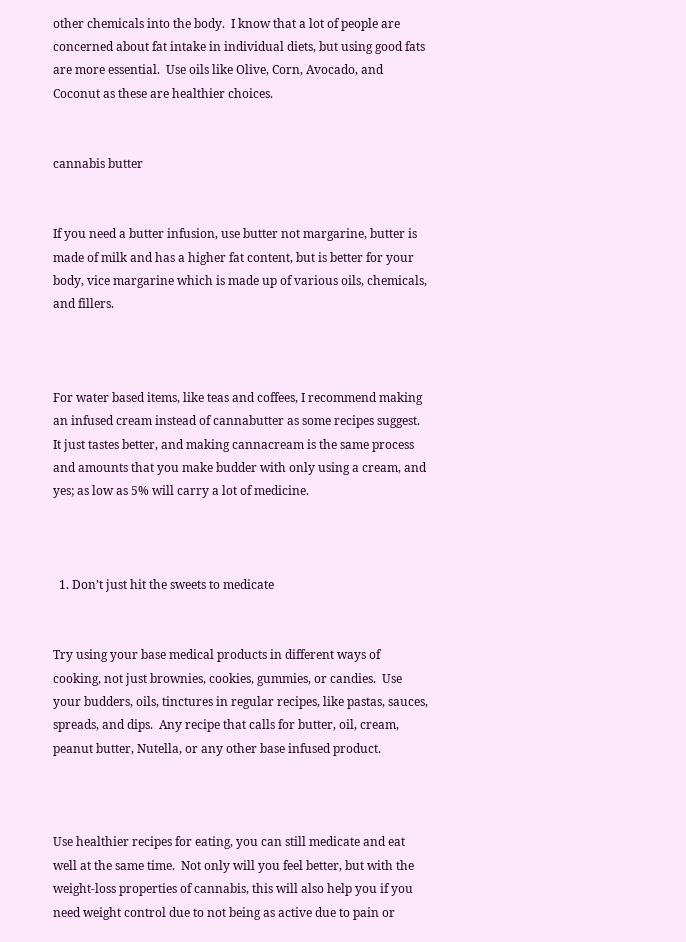other chemicals into the body.  I know that a lot of people are concerned about fat intake in individual diets, but using good fats are more essential.  Use oils like Olive, Corn, Avocado, and Coconut as these are healthier choices.


cannabis butter


If you need a butter infusion, use butter not margarine, butter is made of milk and has a higher fat content, but is better for your body, vice margarine which is made up of various oils, chemicals, and fillers.



For water based items, like teas and coffees, I recommend making an infused cream instead of cannabutter as some recipes suggest.  It just tastes better, and making cannacream is the same process and amounts that you make budder with only using a cream, and yes; as low as 5% will carry a lot of medicine.



  1. Don’t just hit the sweets to medicate


Try using your base medical products in different ways of cooking, not just brownies, cookies, gummies, or candies.  Use your budders, oils, tinctures in regular recipes, like pastas, sauces, spreads, and dips.  Any recipe that calls for butter, oil, cream, peanut butter, Nutella, or any other base infused product.



Use healthier recipes for eating, you can still medicate and eat well at the same time.  Not only will you feel better, but with the weight-loss properties of cannabis, this will also help you if you need weight control due to not being as active due to pain or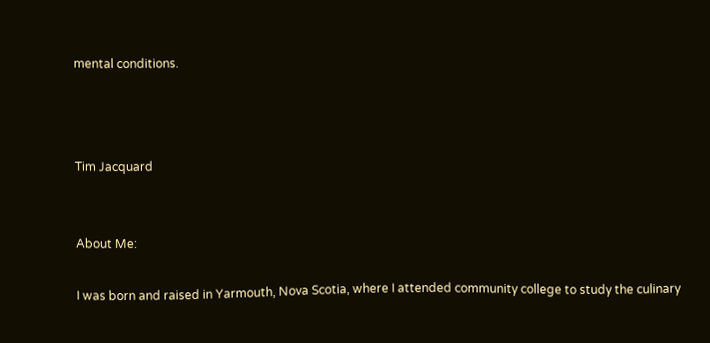mental conditions.



Tim Jacquard


About Me:

I was born and raised in Yarmouth, Nova Scotia, where I attended community college to study the culinary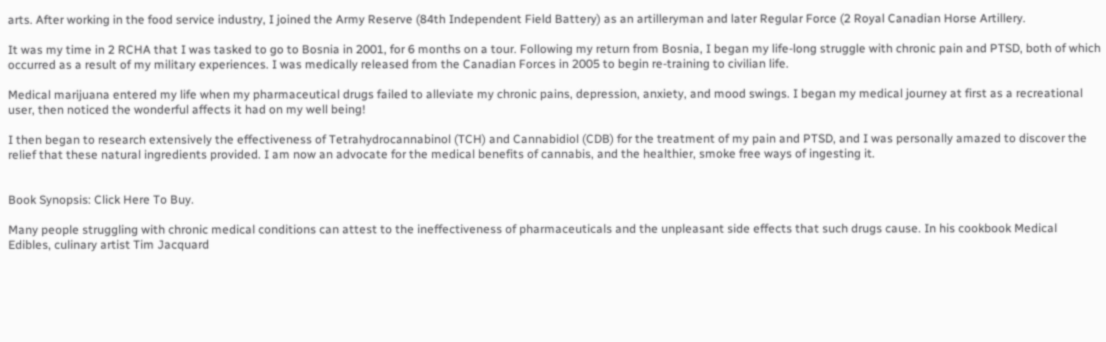arts. After working in the food service industry, I joined the Army Reserve (84th Independent Field Battery) as an artilleryman and later Regular Force (2 Royal Canadian Horse Artillery.

It was my time in 2 RCHA that I was tasked to go to Bosnia in 2001, for 6 months on a tour. Following my return from Bosnia, I began my life-long struggle with chronic pain and PTSD, both of which occurred as a result of my military experiences. I was medically released from the Canadian Forces in 2005 to begin re-training to civilian life.

Medical marijuana entered my life when my pharmaceutical drugs failed to alleviate my chronic pains, depression, anxiety, and mood swings. I began my medical journey at first as a recreational user, then noticed the wonderful affects it had on my well being!

I then began to research extensively the effectiveness of Tetrahydrocannabinol (TCH) and Cannabidiol (CDB) for the treatment of my pain and PTSD, and I was personally amazed to discover the relief that these natural ingredients provided. I am now an advocate for the medical benefits of cannabis, and the healthier, smoke free ways of ingesting it.


Book Synopsis: Click Here To Buy.

Many people struggling with chronic medical conditions can attest to the ineffectiveness of pharmaceuticals and the unpleasant side effects that such drugs cause. In his cookbook Medical Edibles, culinary artist Tim Jacquard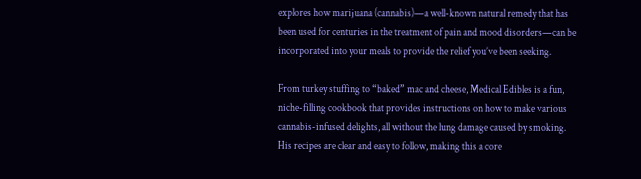explores how marijuana (cannabis)—a well-known natural remedy that has been used for centuries in the treatment of pain and mood disorders—can be incorporated into your meals to provide the relief you’ve been seeking.

From turkey stuffing to “baked” mac and cheese, Medical Edibles is a fun, niche-filling cookbook that provides instructions on how to make various cannabis-infused delights, all without the lung damage caused by smoking. His recipes are clear and easy to follow, making this a core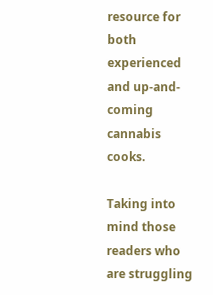resource for both experienced and up-and-coming cannabis cooks.

Taking into mind those readers who are struggling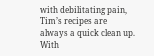with debilitating pain, Tim’s recipes are always a quick clean up. With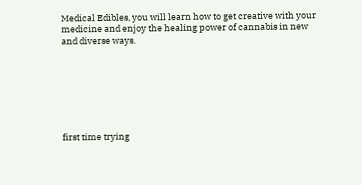Medical Edibles, you will learn how to get creative with your medicine and enjoy the healing power of cannabis in new and diverse ways.







first time trying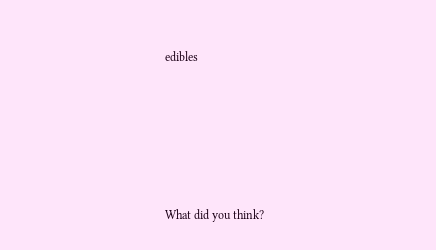edibles







What did you think?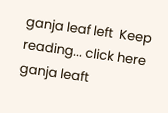ganja leaf left  Keep reading... click here  ganja leaft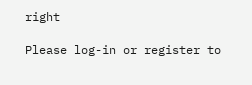right

Please log-in or register to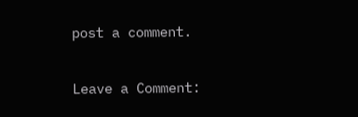post a comment.

Leave a Comment: